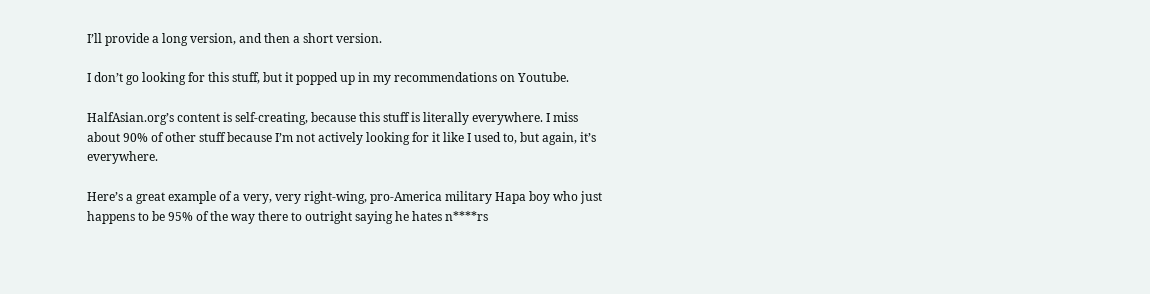I’ll provide a long version, and then a short version.

I don’t go looking for this stuff, but it popped up in my recommendations on Youtube.

HalfAsian.org’s content is self-creating, because this stuff is literally everywhere. I miss about 90% of other stuff because I’m not actively looking for it like I used to, but again, it’s everywhere.

Here’s a great example of a very, very right-wing, pro-America military Hapa boy who just happens to be 95% of the way there to outright saying he hates n****rs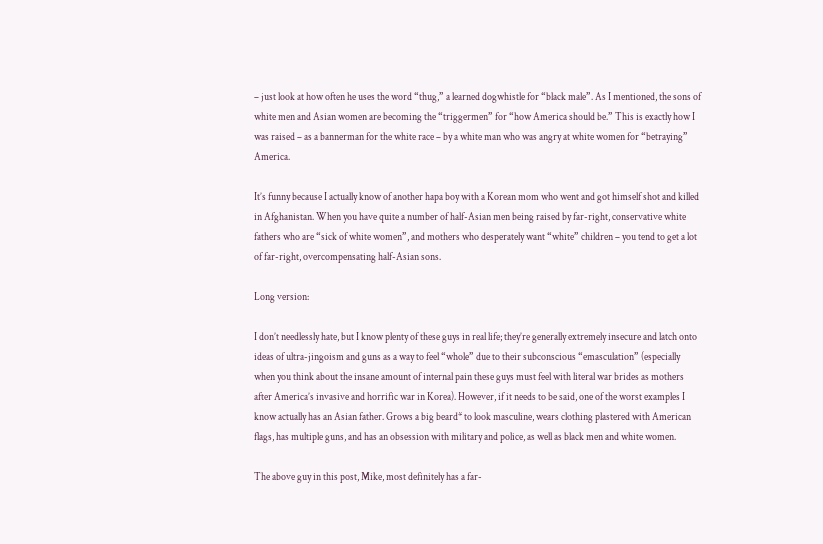– just look at how often he uses the word “thug,” a learned dogwhistle for “black male”. As I mentioned, the sons of white men and Asian women are becoming the “triggermen” for “how America should be.” This is exactly how I was raised – as a bannerman for the white race – by a white man who was angry at white women for “betraying” America.

It’s funny because I actually know of another hapa boy with a Korean mom who went and got himself shot and killed in Afghanistan. When you have quite a number of half-Asian men being raised by far-right, conservative white fathers who are “sick of white women”, and mothers who desperately want “white” children – you tend to get a lot of far-right, overcompensating half-Asian sons.

Long version:

I don’t needlessly hate, but I know plenty of these guys in real life; they’re generally extremely insecure and latch onto ideas of ultra-jingoism and guns as a way to feel “whole” due to their subconscious “emasculation” (especially when you think about the insane amount of internal pain these guys must feel with literal war brides as mothers after America’s invasive and horrific war in Korea). However, if it needs to be said, one of the worst examples I know actually has an Asian father. Grows a big beard* to look masculine, wears clothing plastered with American flags, has multiple guns, and has an obsession with military and police, as well as black men and white women.

The above guy in this post, Mike, most definitely has a far-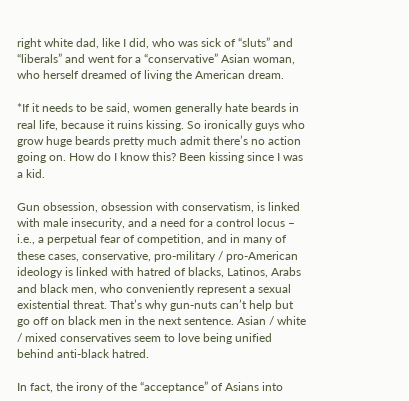right white dad, like I did, who was sick of “sluts” and “liberals” and went for a “conservative” Asian woman, who herself dreamed of living the American dream.

*If it needs to be said, women generally hate beards in real life, because it ruins kissing. So ironically guys who grow huge beards pretty much admit there’s no action going on. How do I know this? Been kissing since I was a kid.

Gun obsession, obsession with conservatism, is linked with male insecurity, and a need for a control locus – i.e., a perpetual fear of competition, and in many of these cases, conservative, pro-military / pro-American ideology is linked with hatred of blacks, Latinos, Arabs and black men, who conveniently represent a sexual existential threat. That’s why gun-nuts can’t help but go off on black men in the next sentence. Asian / white / mixed conservatives seem to love being unified behind anti-black hatred.

In fact, the irony of the “acceptance” of Asians into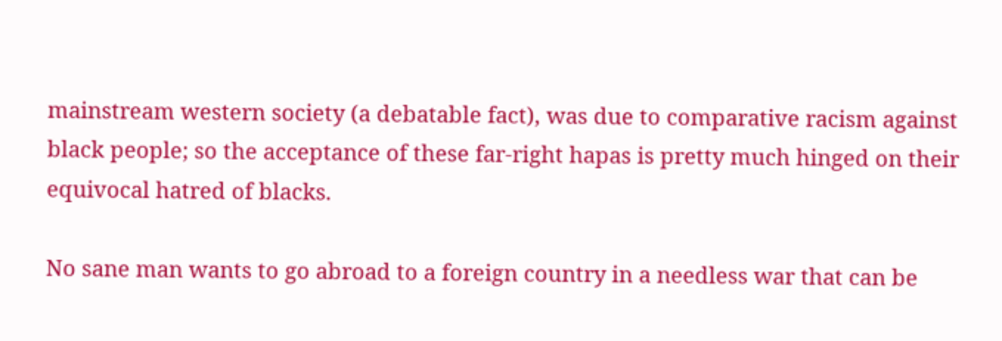mainstream western society (a debatable fact), was due to comparative racism against black people; so the acceptance of these far-right hapas is pretty much hinged on their equivocal hatred of blacks.

No sane man wants to go abroad to a foreign country in a needless war that can be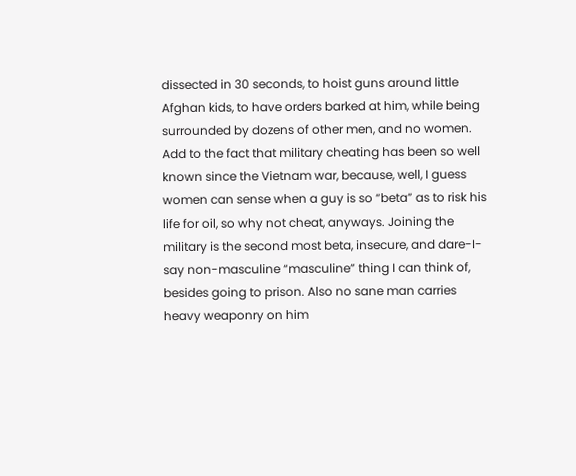dissected in 30 seconds, to hoist guns around little Afghan kids, to have orders barked at him, while being surrounded by dozens of other men, and no women. Add to the fact that military cheating has been so well known since the Vietnam war, because, well, I guess women can sense when a guy is so “beta” as to risk his life for oil, so why not cheat, anyways. Joining the military is the second most beta, insecure, and dare-I-say non-masculine “masculine” thing I can think of, besides going to prison. Also no sane man carries heavy weaponry on him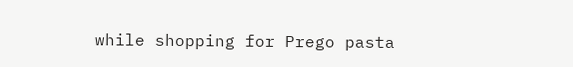while shopping for Prego pasta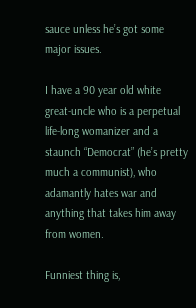sauce unless he’s got some major issues.

I have a 90 year old white great-uncle who is a perpetual life-long womanizer and a staunch “Democrat” (he’s pretty much a communist), who adamantly hates war and anything that takes him away from women.

Funniest thing is,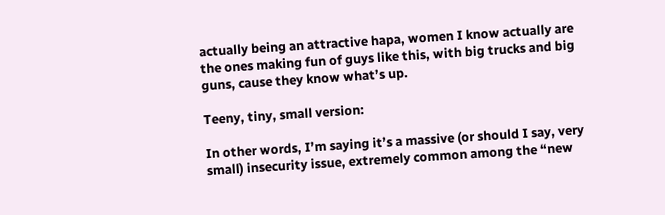actually being an attractive hapa, women I know actually are the ones making fun of guys like this, with big trucks and big guns, cause they know what’s up.

Teeny, tiny, small version:

In other words, I’m saying it’s a massive (or should I say, very small) insecurity issue, extremely common among the “new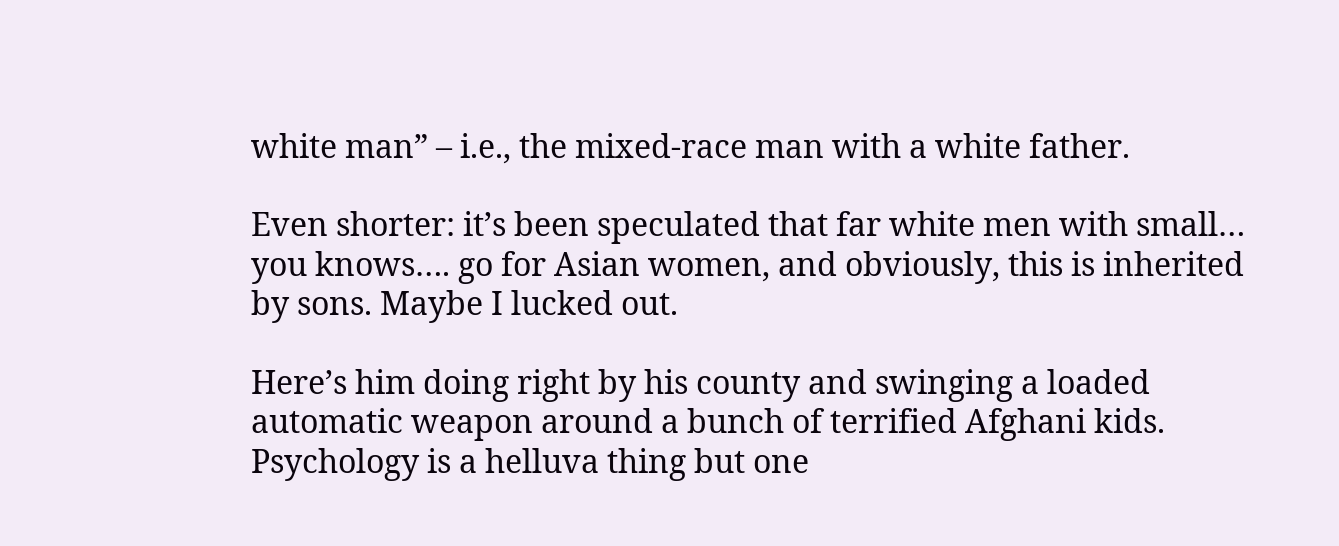white man” – i.e., the mixed-race man with a white father.

Even shorter: it’s been speculated that far white men with small… you knows…. go for Asian women, and obviously, this is inherited by sons. Maybe I lucked out.

Here’s him doing right by his county and swinging a loaded automatic weapon around a bunch of terrified Afghani kids. Psychology is a helluva thing but one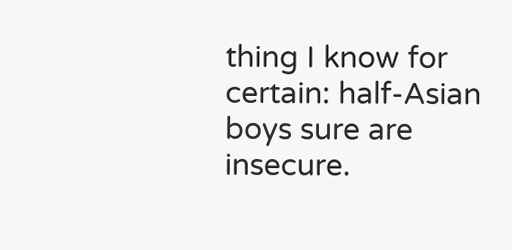thing I know for certain: half-Asian boys sure are insecure.